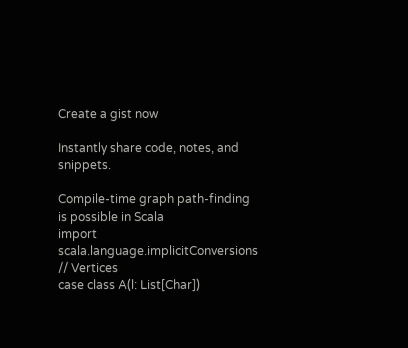Create a gist now

Instantly share code, notes, and snippets.

Compile-time graph path-finding is possible in Scala
import scala.language.implicitConversions
// Vertices
case class A(l: List[Char])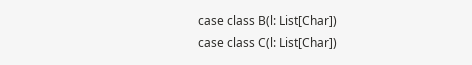case class B(l: List[Char])
case class C(l: List[Char])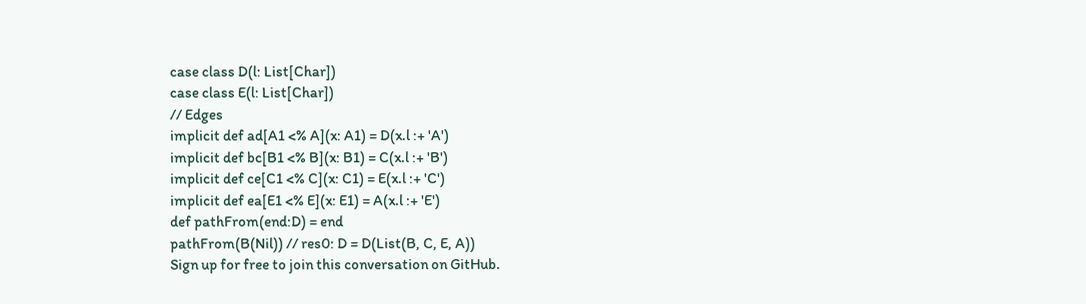case class D(l: List[Char])
case class E(l: List[Char])
// Edges
implicit def ad[A1 <% A](x: A1) = D(x.l :+ 'A')
implicit def bc[B1 <% B](x: B1) = C(x.l :+ 'B')
implicit def ce[C1 <% C](x: C1) = E(x.l :+ 'C')
implicit def ea[E1 <% E](x: E1) = A(x.l :+ 'E')
def pathFrom(end:D) = end
pathFrom(B(Nil)) // res0: D = D(List(B, C, E, A))
Sign up for free to join this conversation on GitHub.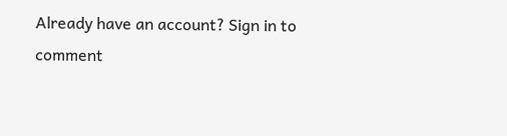Already have an account? Sign in to comment